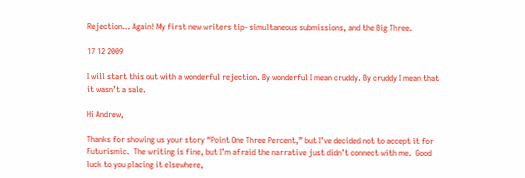Rejection… Again! My first new writers tip- simultaneous submissions, and the Big Three.

17 12 2009

I will start this out with a wonderful rejection. By wonderful I mean cruddy. By cruddy I mean that it wasn’t a sale.

Hi Andrew,

Thanks for showing us your story “Point One Three Percent,” but I’ve decided not to accept it for Futurismic.  The writing is fine, but I’m afraid the narrative just didn’t connect with me.  Good luck to you placing it elsewhere,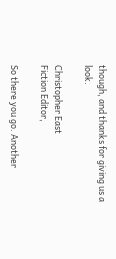though, and thanks for giving us a look.

Christopher East
Fiction Editor,

So there you go. Another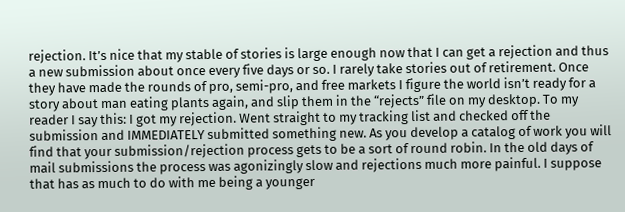rejection. It’s nice that my stable of stories is large enough now that I can get a rejection and thus a new submission about once every five days or so. I rarely take stories out of retirement. Once they have made the rounds of pro, semi-pro, and free markets I figure the world isn’t ready for a story about man eating plants again, and slip them in the “rejects” file on my desktop. To my reader I say this: I got my rejection. Went straight to my tracking list and checked off the submission and IMMEDIATELY submitted something new. As you develop a catalog of work you will find that your submission/rejection process gets to be a sort of round robin. In the old days of mail submissions the process was agonizingly slow and rejections much more painful. I suppose that has as much to do with me being a younger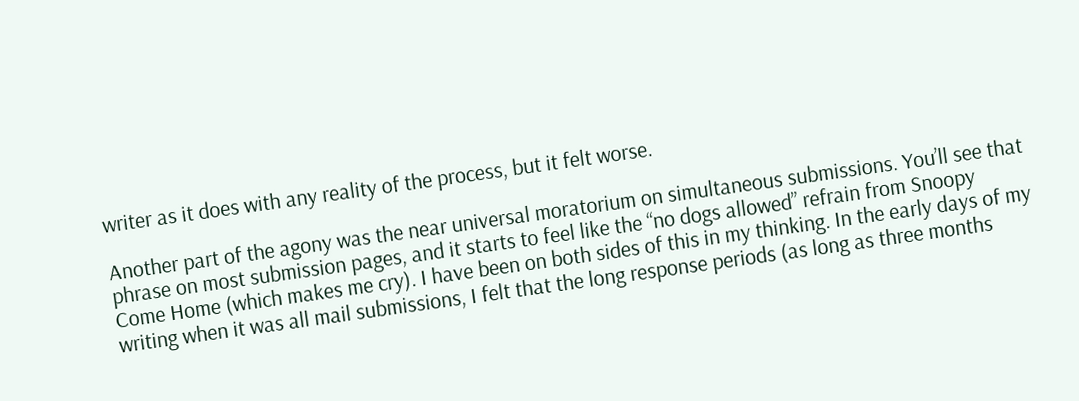writer as it does with any reality of the process, but it felt worse.

Another part of the agony was the near universal moratorium on simultaneous submissions. You’ll see that phrase on most submission pages, and it starts to feel like the “no dogs allowed” refrain from Snoopy Come Home (which makes me cry). I have been on both sides of this in my thinking. In the early days of my writing when it was all mail submissions, I felt that the long response periods (as long as three months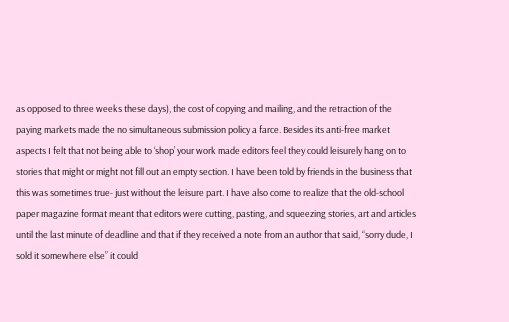as opposed to three weeks these days), the cost of copying and mailing, and the retraction of the paying markets made the no simultaneous submission policy a farce. Besides its anti-free market aspects I felt that not being able to ‘shop’ your work made editors feel they could leisurely hang on to stories that might or might not fill out an empty section. I have been told by friends in the business that this was sometimes true- just without the leisure part. I have also come to realize that the old-school paper magazine format meant that editors were cutting, pasting, and squeezing stories, art and articles until the last minute of deadline and that if they received a note from an author that said, “sorry dude, I sold it somewhere else” it could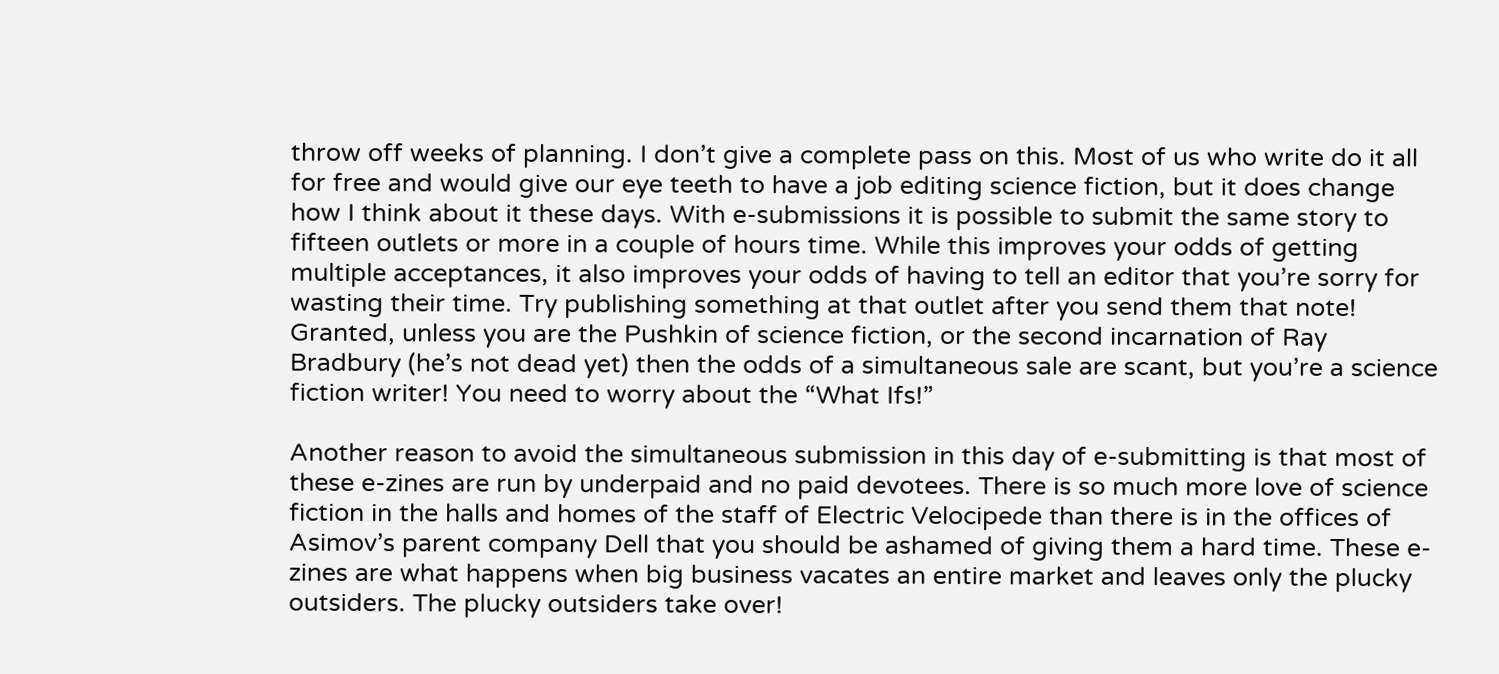throw off weeks of planning. I don’t give a complete pass on this. Most of us who write do it all for free and would give our eye teeth to have a job editing science fiction, but it does change how I think about it these days. With e-submissions it is possible to submit the same story to fifteen outlets or more in a couple of hours time. While this improves your odds of getting multiple acceptances, it also improves your odds of having to tell an editor that you’re sorry for wasting their time. Try publishing something at that outlet after you send them that note! Granted, unless you are the Pushkin of science fiction, or the second incarnation of Ray Bradbury (he’s not dead yet) then the odds of a simultaneous sale are scant, but you’re a science fiction writer! You need to worry about the “What Ifs!”

Another reason to avoid the simultaneous submission in this day of e-submitting is that most of these e-zines are run by underpaid and no paid devotees. There is so much more love of science fiction in the halls and homes of the staff of Electric Velocipede than there is in the offices of Asimov’s parent company Dell that you should be ashamed of giving them a hard time. These e-zines are what happens when big business vacates an entire market and leaves only the plucky outsiders. The plucky outsiders take over!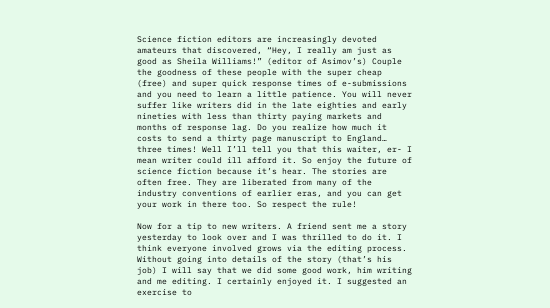Science fiction editors are increasingly devoted amateurs that discovered, “Hey, I really am just as good as Sheila Williams!” (editor of Asimov’s) Couple the goodness of these people with the super cheap (free) and super quick response times of e-submissions and you need to learn a little patience. You will never suffer like writers did in the late eighties and early nineties with less than thirty paying markets and months of response lag. Do you realize how much it costs to send a thirty page manuscript to England… three times! Well I’ll tell you that this waiter, er- I mean writer could ill afford it. So enjoy the future of science fiction because it’s hear. The stories are often free. They are liberated from many of the industry conventions of earlier eras, and you can get your work in there too. So respect the rule!

Now for a tip to new writers. A friend sent me a story yesterday to look over and I was thrilled to do it. I think everyone involved grows via the editing process.  Without going into details of the story (that’s his job) I will say that we did some good work, him writing and me editing. I certainly enjoyed it. I suggested an exercise to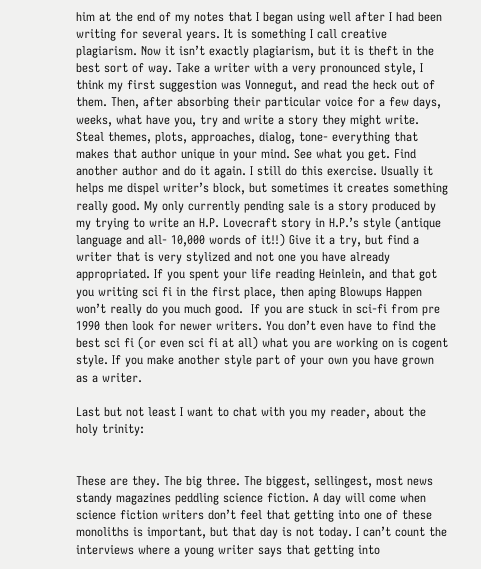him at the end of my notes that I began using well after I had been writing for several years. It is something I call creative plagiarism. Now it isn’t exactly plagiarism, but it is theft in the best sort of way. Take a writer with a very pronounced style, I think my first suggestion was Vonnegut, and read the heck out of them. Then, after absorbing their particular voice for a few days, weeks, what have you, try and write a story they might write. Steal themes, plots, approaches, dialog, tone- everything that makes that author unique in your mind. See what you get. Find another author and do it again. I still do this exercise. Usually it helps me dispel writer’s block, but sometimes it creates something really good. My only currently pending sale is a story produced by my trying to write an H.P. Lovecraft story in H.P.’s style (antique language and all- 10,000 words of it!!) Give it a try, but find a writer that is very stylized and not one you have already appropriated. If you spent your life reading Heinlein, and that got you writing sci fi in the first place, then aping Blowups Happen won’t really do you much good.  If you are stuck in sci-fi from pre 1990 then look for newer writers. You don’t even have to find the best sci fi (or even sci fi at all) what you are working on is cogent style. If you make another style part of your own you have grown as a writer.

Last but not least I want to chat with you my reader, about the holy trinity:


These are they. The big three. The biggest, sellingest, most news standy magazines peddling science fiction. A day will come when science fiction writers don’t feel that getting into one of these monoliths is important, but that day is not today. I can’t count the interviews where a young writer says that getting into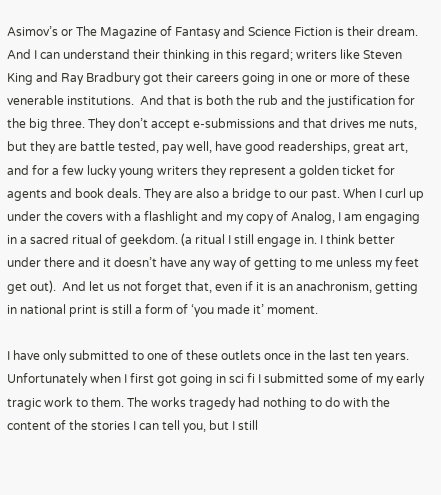Asimov’s or The Magazine of Fantasy and Science Fiction is their dream. And I can understand their thinking in this regard; writers like Steven King and Ray Bradbury got their careers going in one or more of these venerable institutions.  And that is both the rub and the justification for the big three. They don’t accept e-submissions and that drives me nuts, but they are battle tested, pay well, have good readerships, great art, and for a few lucky young writers they represent a golden ticket for agents and book deals. They are also a bridge to our past. When I curl up under the covers with a flashlight and my copy of Analog, I am engaging in a sacred ritual of geekdom. (a ritual I still engage in. I think better under there and it doesn’t have any way of getting to me unless my feet get out).  And let us not forget that, even if it is an anachronism, getting in national print is still a form of ‘you made it’ moment.

I have only submitted to one of these outlets once in the last ten years. Unfortunately when I first got going in sci fi I submitted some of my early tragic work to them. The works tragedy had nothing to do with the content of the stories I can tell you, but I still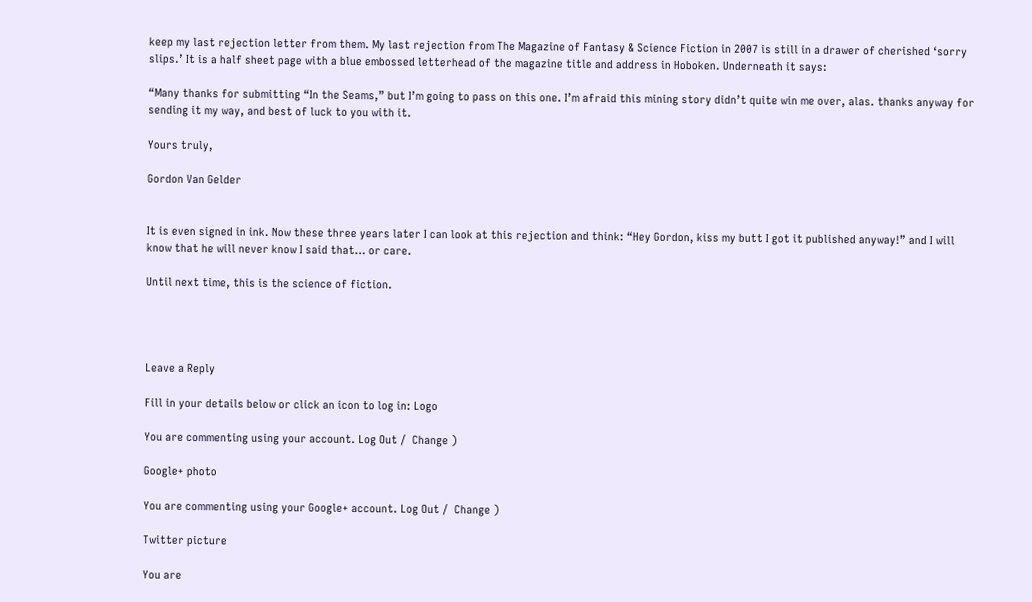keep my last rejection letter from them. My last rejection from The Magazine of Fantasy & Science Fiction in 2007 is still in a drawer of cherished ‘sorry slips.’ It is a half sheet page with a blue embossed letterhead of the magazine title and address in Hoboken. Underneath it says:

“Many thanks for submitting “In the Seams,” but I’m going to pass on this one. I’m afraid this mining story didn’t quite win me over, alas. thanks anyway for sending it my way, and best of luck to you with it.

Yours truly,

Gordon Van Gelder


It is even signed in ink. Now these three years later I can look at this rejection and think: “Hey Gordon, kiss my butt I got it published anyway!” and I will know that he will never know I said that… or care.

Until next time, this is the science of fiction.




Leave a Reply

Fill in your details below or click an icon to log in: Logo

You are commenting using your account. Log Out /  Change )

Google+ photo

You are commenting using your Google+ account. Log Out /  Change )

Twitter picture

You are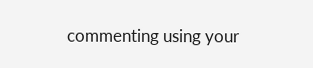commenting using your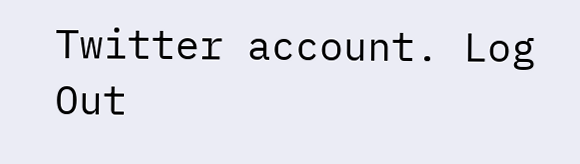Twitter account. Log Out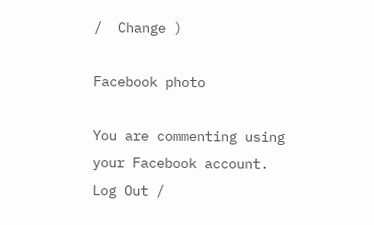/  Change )

Facebook photo

You are commenting using your Facebook account. Log Out /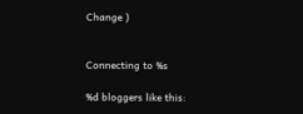Change )


Connecting to %s

%d bloggers like this: